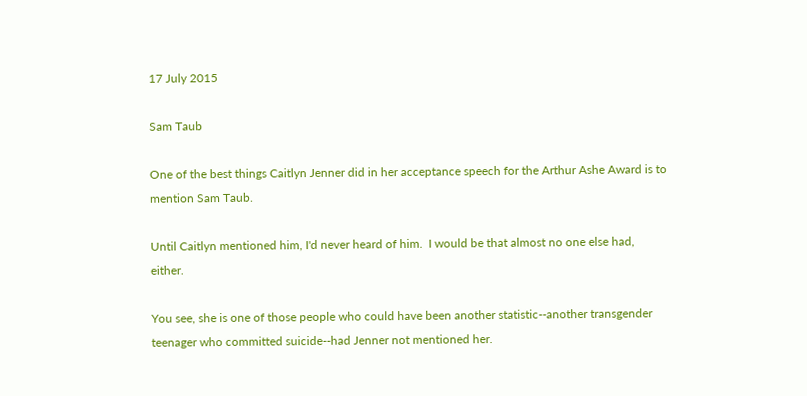17 July 2015

Sam Taub

One of the best things Caitlyn Jenner did in her acceptance speech for the Arthur Ashe Award is to mention Sam Taub.

Until Caitlyn mentioned him, I'd never heard of him.  I would be that almost no one else had, either.

You see, she is one of those people who could have been another statistic--another transgender teenager who committed suicide--had Jenner not mentioned her.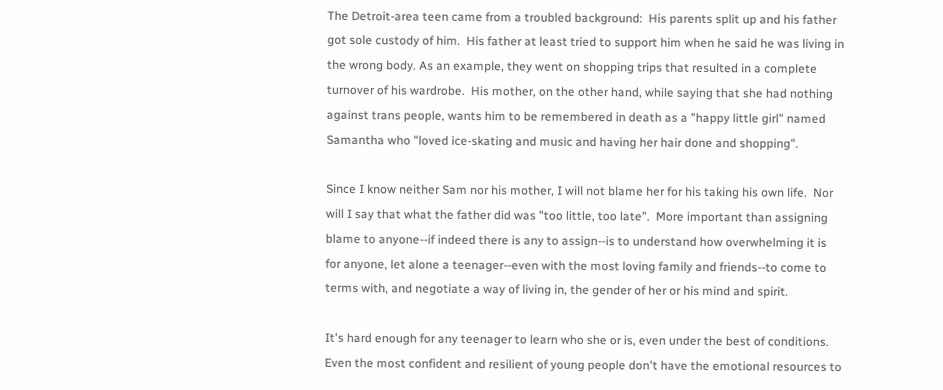The Detroit-area teen came from a troubled background:  His parents split up and his father got sole custody of him.  His father at least tried to support him when he said he was living in the wrong body. As an example, they went on shopping trips that resulted in a complete turnover of his wardrobe.  His mother, on the other hand, while saying that she had nothing against trans people, wants him to be remembered in death as a "happy little girl" named Samantha who "loved ice-skating and music and having her hair done and shopping".

Since I know neither Sam nor his mother, I will not blame her for his taking his own life.  Nor will I say that what the father did was "too little, too late".  More important than assigning blame to anyone--if indeed there is any to assign--is to understand how overwhelming it is for anyone, let alone a teenager--even with the most loving family and friends--to come to terms with, and negotiate a way of living in, the gender of her or his mind and spirit.

It's hard enough for any teenager to learn who she or is, even under the best of conditions. Even the most confident and resilient of young people don't have the emotional resources to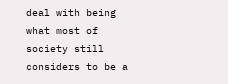deal with being what most of society still considers to be a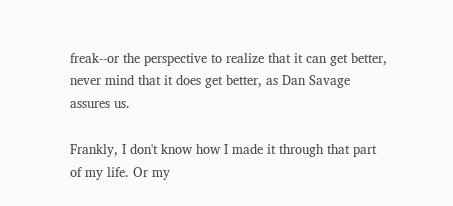freak--or the perspective to realize that it can get better, never mind that it does get better, as Dan Savage assures us.

Frankly, I don't know how I made it through that part of my life. Or my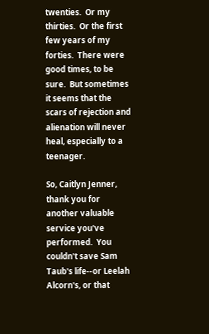twenties.  Or my thirties.  Or the first few years of my forties.  There were good times, to be sure.  But sometimes it seems that the scars of rejection and alienation will never heal, especially to a teenager.

So, Caitlyn Jenner, thank you for another valuable service you've performed.  You couldn't save Sam Taub's life--or Leelah Alcorn's, or that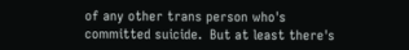of any other trans person who's committed suicide.  But at least there's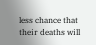less chance that their deaths will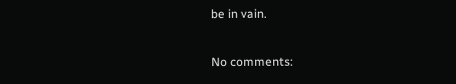be in vain.

No comments: